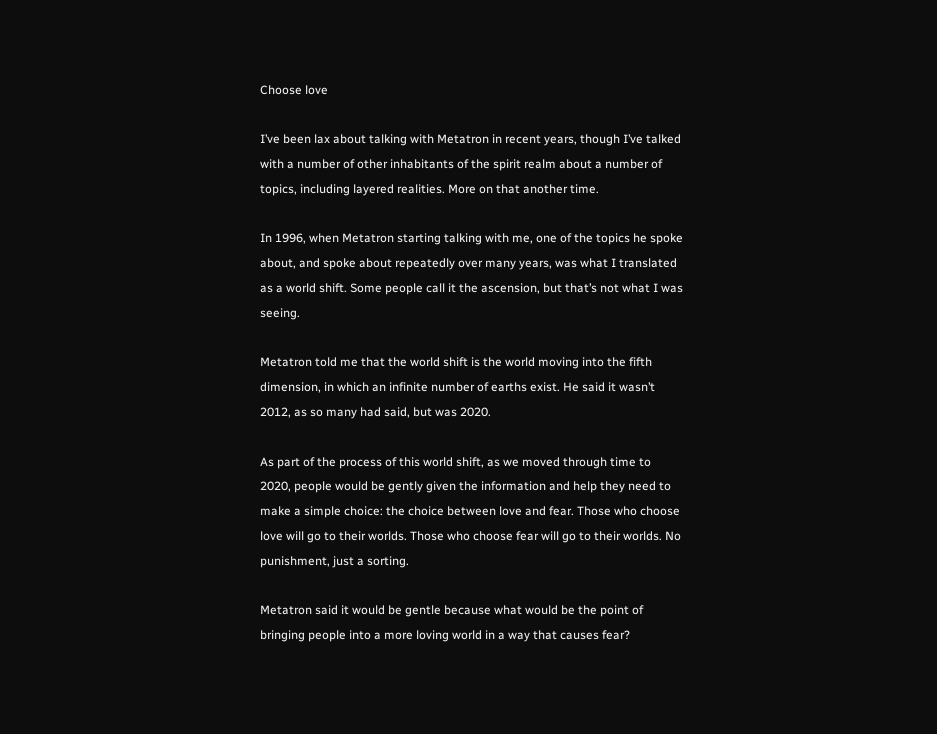Choose love

I’ve been lax about talking with Metatron in recent years, though I’ve talked with a number of other inhabitants of the spirit realm about a number of topics, including layered realities. More on that another time.

In 1996, when Metatron starting talking with me, one of the topics he spoke about, and spoke about repeatedly over many years, was what I translated as a world shift. Some people call it the ascension, but that’s not what I was seeing.

Metatron told me that the world shift is the world moving into the fifth dimension, in which an infinite number of earths exist. He said it wasn’t 2012, as so many had said, but was 2020.

As part of the process of this world shift, as we moved through time to 2020, people would be gently given the information and help they need to make a simple choice: the choice between love and fear. Those who choose love will go to their worlds. Those who choose fear will go to their worlds. No punishment, just a sorting.

Metatron said it would be gentle because what would be the point of bringing people into a more loving world in a way that causes fear?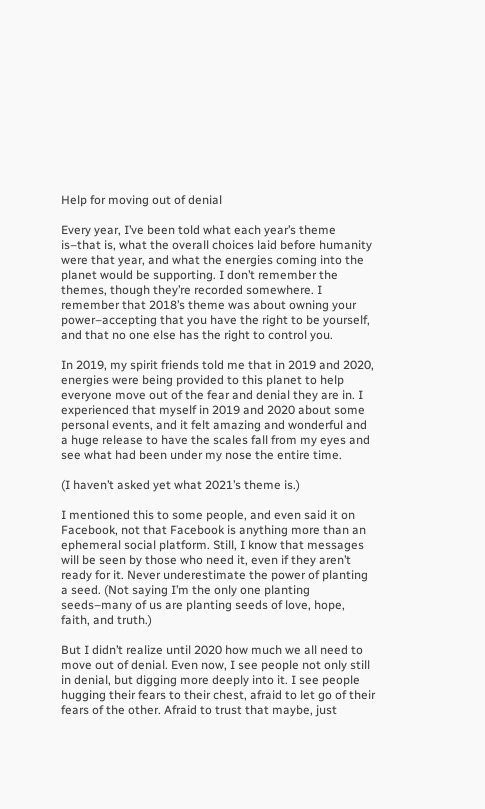Help for moving out of denial

Every year, I’ve been told what each year’s theme is–that is, what the overall choices laid before humanity were that year, and what the energies coming into the planet would be supporting. I don’t remember the themes, though they’re recorded somewhere. I remember that 2018’s theme was about owning your power–accepting that you have the right to be yourself, and that no one else has the right to control you.

In 2019, my spirit friends told me that in 2019 and 2020, energies were being provided to this planet to help everyone move out of the fear and denial they are in. I experienced that myself in 2019 and 2020 about some personal events, and it felt amazing and wonderful and a huge release to have the scales fall from my eyes and see what had been under my nose the entire time.

(I haven’t asked yet what 2021’s theme is.)

I mentioned this to some people, and even said it on Facebook, not that Facebook is anything more than an ephemeral social platform. Still, I know that messages will be seen by those who need it, even if they aren’t ready for it. Never underestimate the power of planting a seed. (Not saying I’m the only one planting seeds–many of us are planting seeds of love, hope, faith, and truth.)

But I didn’t realize until 2020 how much we all need to move out of denial. Even now, I see people not only still in denial, but digging more deeply into it. I see people hugging their fears to their chest, afraid to let go of their fears of the other. Afraid to trust that maybe, just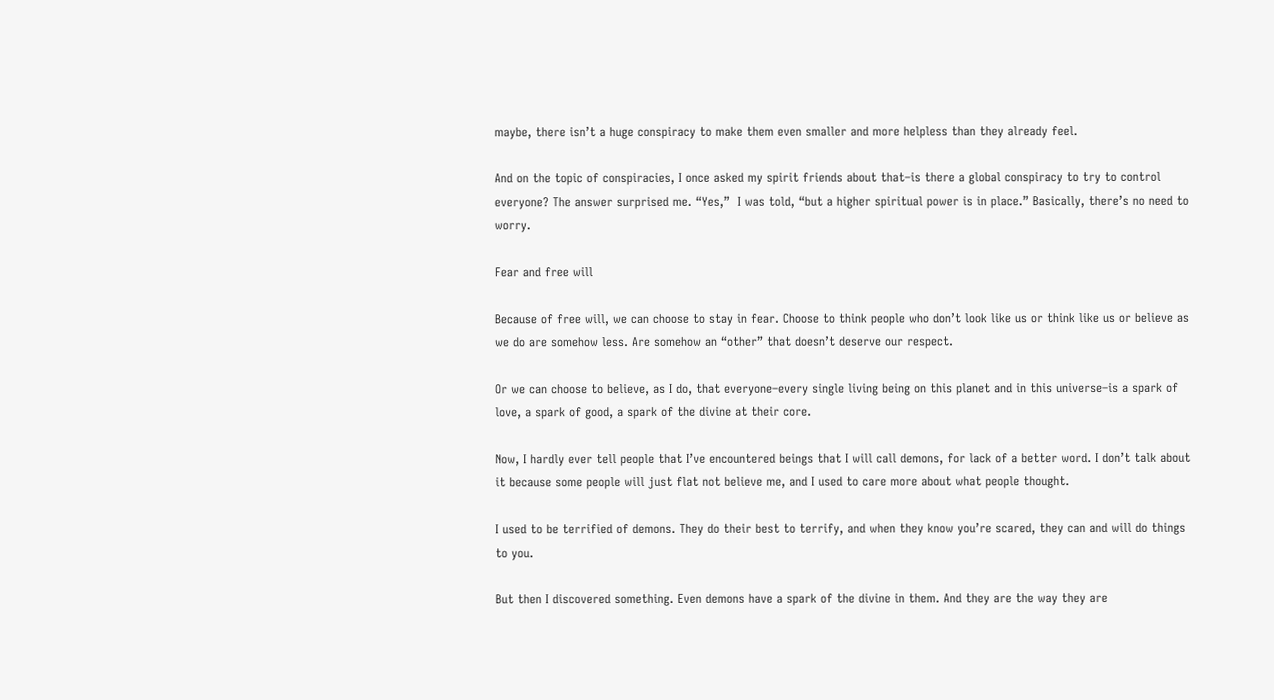maybe, there isn’t a huge conspiracy to make them even smaller and more helpless than they already feel.

And on the topic of conspiracies, I once asked my spirit friends about that–is there a global conspiracy to try to control everyone? The answer surprised me. “Yes,”  I was told, “but a higher spiritual power is in place.” Basically, there’s no need to worry.

Fear and free will

Because of free will, we can choose to stay in fear. Choose to think people who don’t look like us or think like us or believe as we do are somehow less. Are somehow an “other” that doesn’t deserve our respect.

Or we can choose to believe, as I do, that everyone–every single living being on this planet and in this universe–is a spark of love, a spark of good, a spark of the divine at their core.

Now, I hardly ever tell people that I’ve encountered beings that I will call demons, for lack of a better word. I don’t talk about it because some people will just flat not believe me, and I used to care more about what people thought.

I used to be terrified of demons. They do their best to terrify, and when they know you’re scared, they can and will do things to you.

But then I discovered something. Even demons have a spark of the divine in them. And they are the way they are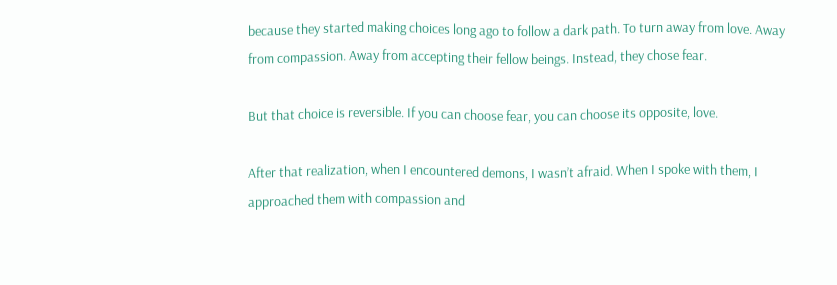because they started making choices long ago to follow a dark path. To turn away from love. Away from compassion. Away from accepting their fellow beings. Instead, they chose fear.

But that choice is reversible. If you can choose fear, you can choose its opposite, love.

After that realization, when I encountered demons, I wasn’t afraid. When I spoke with them, I approached them with compassion and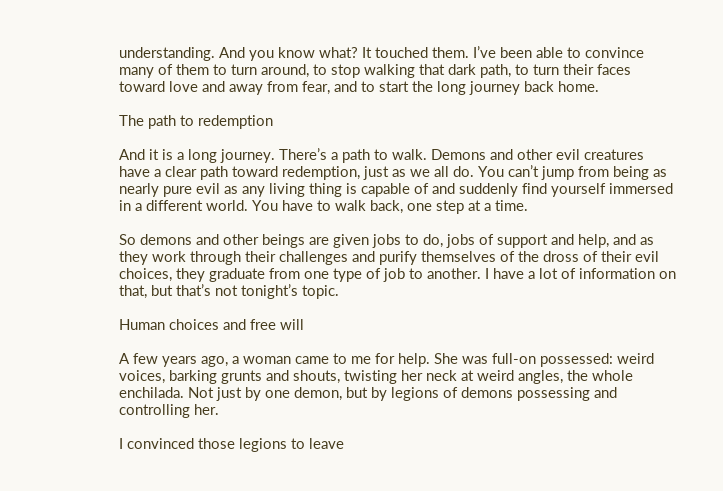understanding. And you know what? It touched them. I’ve been able to convince many of them to turn around, to stop walking that dark path, to turn their faces toward love and away from fear, and to start the long journey back home.

The path to redemption

And it is a long journey. There’s a path to walk. Demons and other evil creatures have a clear path toward redemption, just as we all do. You can’t jump from being as nearly pure evil as any living thing is capable of and suddenly find yourself immersed in a different world. You have to walk back, one step at a time.

So demons and other beings are given jobs to do, jobs of support and help, and as they work through their challenges and purify themselves of the dross of their evil choices, they graduate from one type of job to another. I have a lot of information on that, but that’s not tonight’s topic.

Human choices and free will

A few years ago, a woman came to me for help. She was full-on possessed: weird voices, barking grunts and shouts, twisting her neck at weird angles, the whole enchilada. Not just by one demon, but by legions of demons possessing and controlling her.

I convinced those legions to leave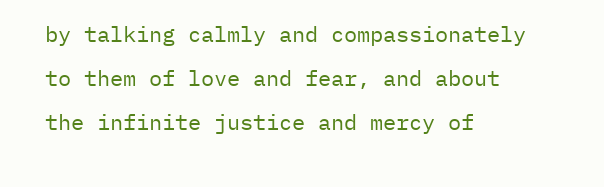by talking calmly and compassionately to them of love and fear, and about the infinite justice and mercy of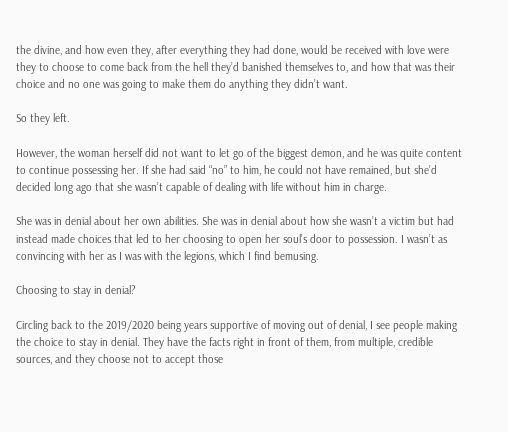the divine, and how even they, after everything they had done, would be received with love were they to choose to come back from the hell they’d banished themselves to, and how that was their choice and no one was going to make them do anything they didn’t want.

So they left.

However, the woman herself did not want to let go of the biggest demon, and he was quite content to continue possessing her. If she had said “no” to him, he could not have remained, but she’d decided long ago that she wasn’t capable of dealing with life without him in charge.

She was in denial about her own abilities. She was in denial about how she wasn’t a victim but had instead made choices that led to her choosing to open her soul’s door to possession. I wasn’t as convincing with her as I was with the legions, which I find bemusing.

Choosing to stay in denial?

Circling back to the 2019/2020 being years supportive of moving out of denial, I see people making the choice to stay in denial. They have the facts right in front of them, from multiple, credible sources, and they choose not to accept those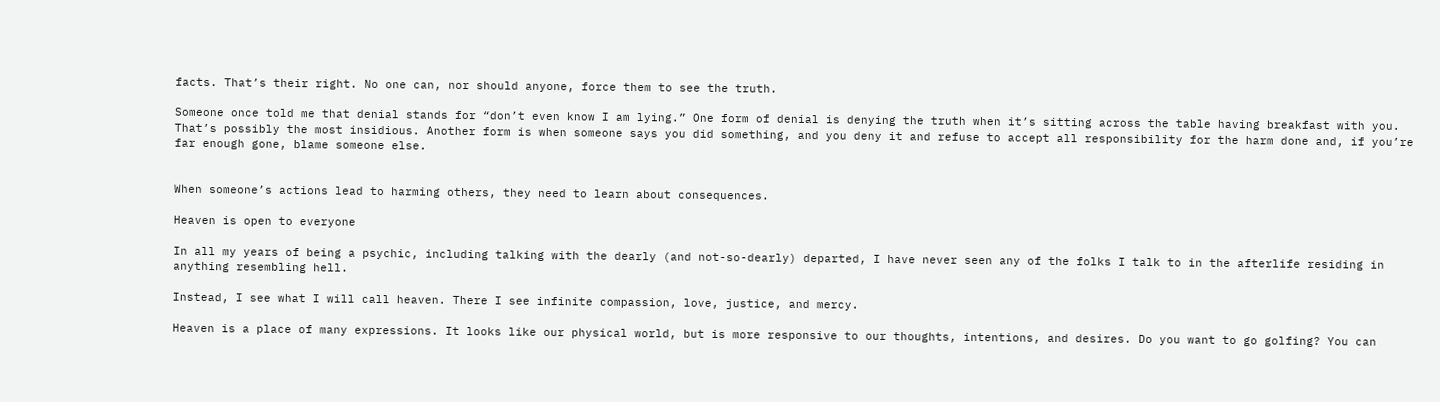facts. That’s their right. No one can, nor should anyone, force them to see the truth.

Someone once told me that denial stands for “don’t even know I am lying.” One form of denial is denying the truth when it’s sitting across the table having breakfast with you. That’s possibly the most insidious. Another form is when someone says you did something, and you deny it and refuse to accept all responsibility for the harm done and, if you’re far enough gone, blame someone else.


When someone’s actions lead to harming others, they need to learn about consequences.

Heaven is open to everyone

In all my years of being a psychic, including talking with the dearly (and not-so-dearly) departed, I have never seen any of the folks I talk to in the afterlife residing in anything resembling hell.

Instead, I see what I will call heaven. There I see infinite compassion, love, justice, and mercy.

Heaven is a place of many expressions. It looks like our physical world, but is more responsive to our thoughts, intentions, and desires. Do you want to go golfing? You can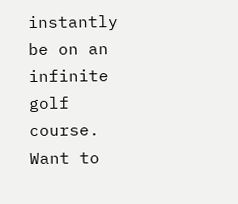instantly be on an infinite golf course. Want to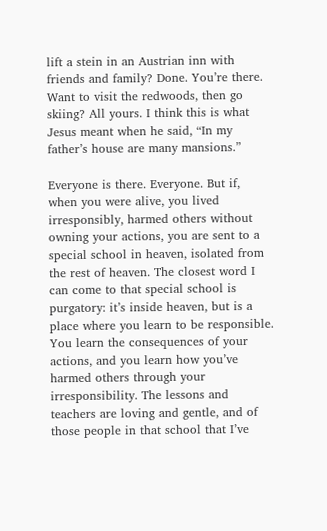lift a stein in an Austrian inn with friends and family? Done. You’re there. Want to visit the redwoods, then go skiing? All yours. I think this is what Jesus meant when he said, “In my father’s house are many mansions.”

Everyone is there. Everyone. But if, when you were alive, you lived irresponsibly, harmed others without owning your actions, you are sent to a special school in heaven, isolated from the rest of heaven. The closest word I can come to that special school is purgatory: it’s inside heaven, but is a place where you learn to be responsible. You learn the consequences of your actions, and you learn how you’ve harmed others through your irresponsibility. The lessons and teachers are loving and gentle, and of those people in that school that I’ve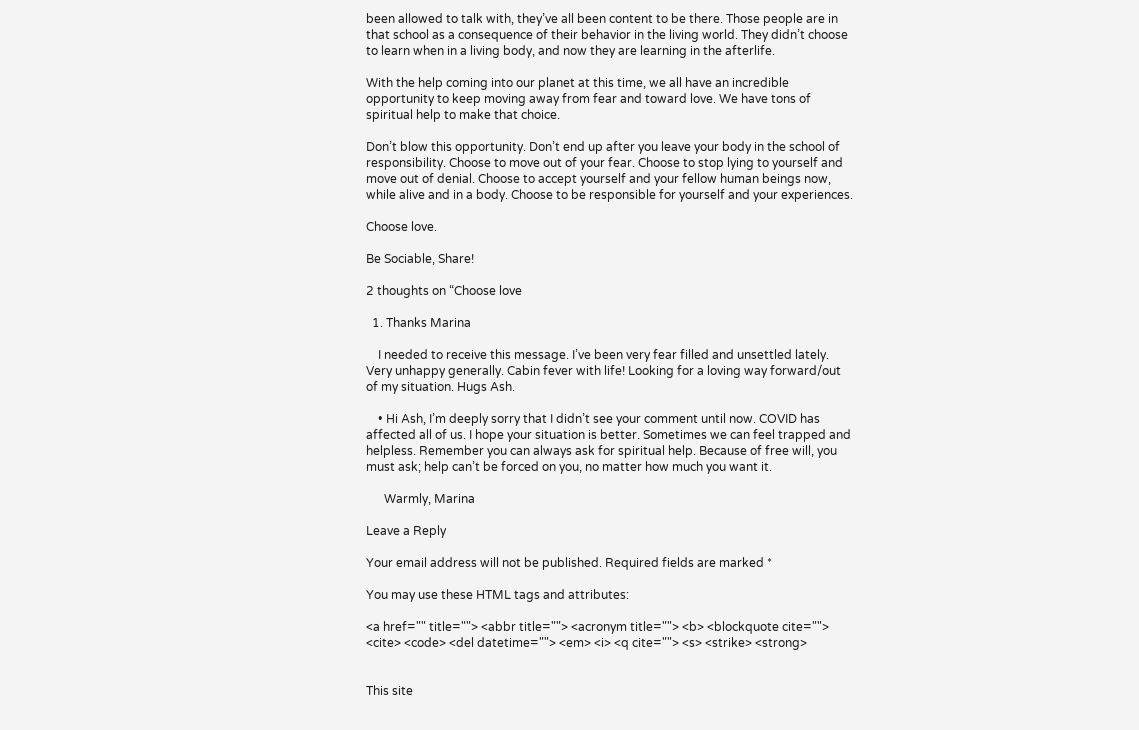been allowed to talk with, they’ve all been content to be there. Those people are in that school as a consequence of their behavior in the living world. They didn’t choose to learn when in a living body, and now they are learning in the afterlife.

With the help coming into our planet at this time, we all have an incredible opportunity to keep moving away from fear and toward love. We have tons of spiritual help to make that choice.

Don’t blow this opportunity. Don’t end up after you leave your body in the school of responsibility. Choose to move out of your fear. Choose to stop lying to yourself and move out of denial. Choose to accept yourself and your fellow human beings now, while alive and in a body. Choose to be responsible for yourself and your experiences.

Choose love.

Be Sociable, Share!

2 thoughts on “Choose love

  1. Thanks Marina

    I needed to receive this message. I’ve been very fear filled and unsettled lately. Very unhappy generally. Cabin fever with life! Looking for a loving way forward/out of my situation. Hugs Ash.

    • Hi Ash, I’m deeply sorry that I didn’t see your comment until now. COVID has affected all of us. I hope your situation is better. Sometimes we can feel trapped and helpless. Remember you can always ask for spiritual help. Because of free will, you must ask; help can’t be forced on you, no matter how much you want it.

      Warmly, Marina

Leave a Reply

Your email address will not be published. Required fields are marked *

You may use these HTML tags and attributes:

<a href="" title=""> <abbr title=""> <acronym title=""> <b> <blockquote cite=""> <cite> <code> <del datetime=""> <em> <i> <q cite=""> <s> <strike> <strong>


This site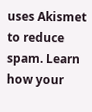uses Akismet to reduce spam. Learn how your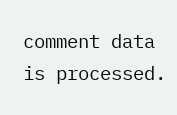comment data is processed.